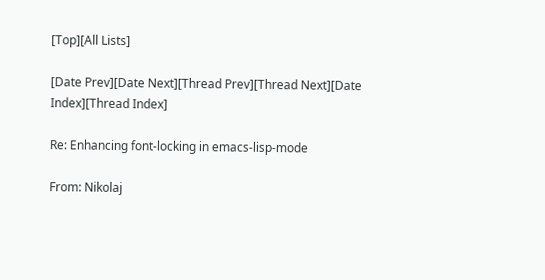[Top][All Lists]

[Date Prev][Date Next][Thread Prev][Thread Next][Date Index][Thread Index]

Re: Enhancing font-locking in emacs-lisp-mode

From: Nikolaj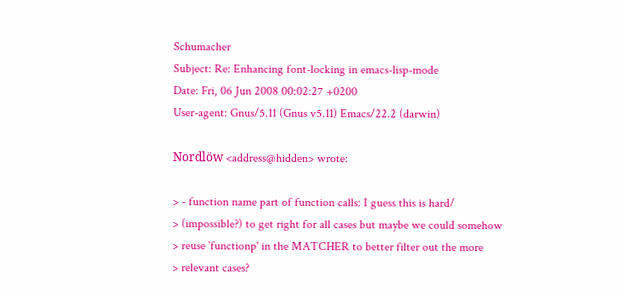Schumacher
Subject: Re: Enhancing font-locking in emacs-lisp-mode
Date: Fri, 06 Jun 2008 00:02:27 +0200
User-agent: Gnus/5.11 (Gnus v5.11) Emacs/22.2 (darwin)

Nordlöw <address@hidden> wrote:

> - function name part of function calls: I guess this is hard/
> (impossible?) to get right for all cases but maybe we could somehow
> reuse `functionp' in the MATCHER to better filter out the more
> relevant cases?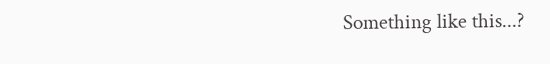Something like this...?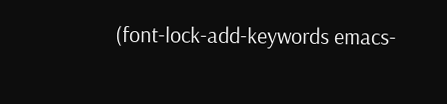(font-lock-add-keywords emacs-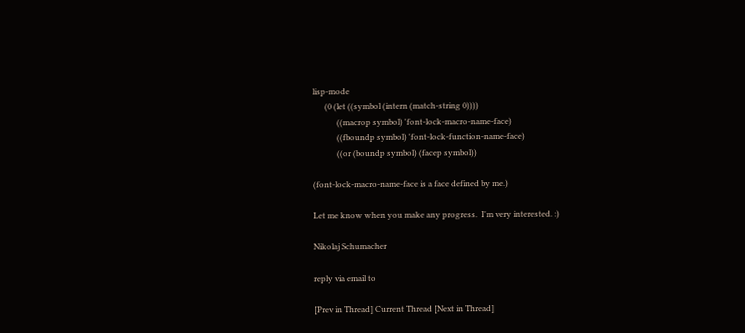lisp-mode
      (0 (let ((symbol (intern (match-string 0))))
            ((macrop symbol) 'font-lock-macro-name-face)
            ((fboundp symbol) 'font-lock-function-name-face)
            ((or (boundp symbol) (facep symbol))

(font-lock-macro-name-face is a face defined by me.)

Let me know when you make any progress.  I'm very interested. :)

Nikolaj Schumacher

reply via email to

[Prev in Thread] Current Thread [Next in Thread]